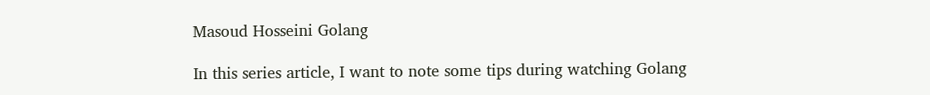Masoud Hosseini Golang

In this series article, I want to note some tips during watching Golang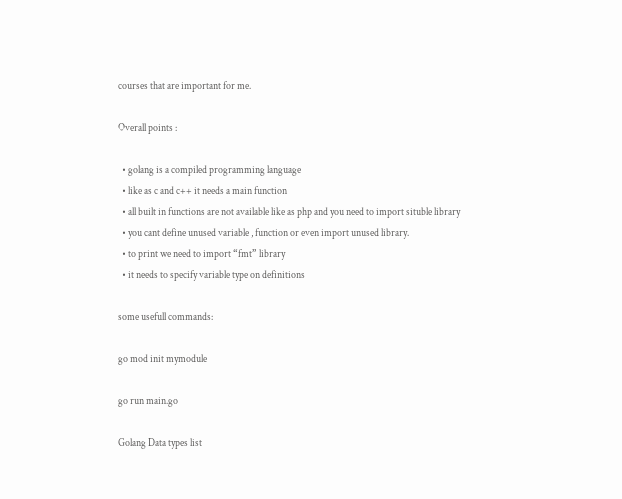courses that are important for me.

Overall points :

  • golang is a compiled programming language
  • like as c and c++ it needs a main function
  • all built in functions are not available like as php and you need to import situble library
  • you cant define unused variable , function or even import unused library.
  • to print we need to import “fmt” library
  • it needs to specify variable type on definitions

some usefull commands:

go mod init mymodule

go run main.go

Golang Data types list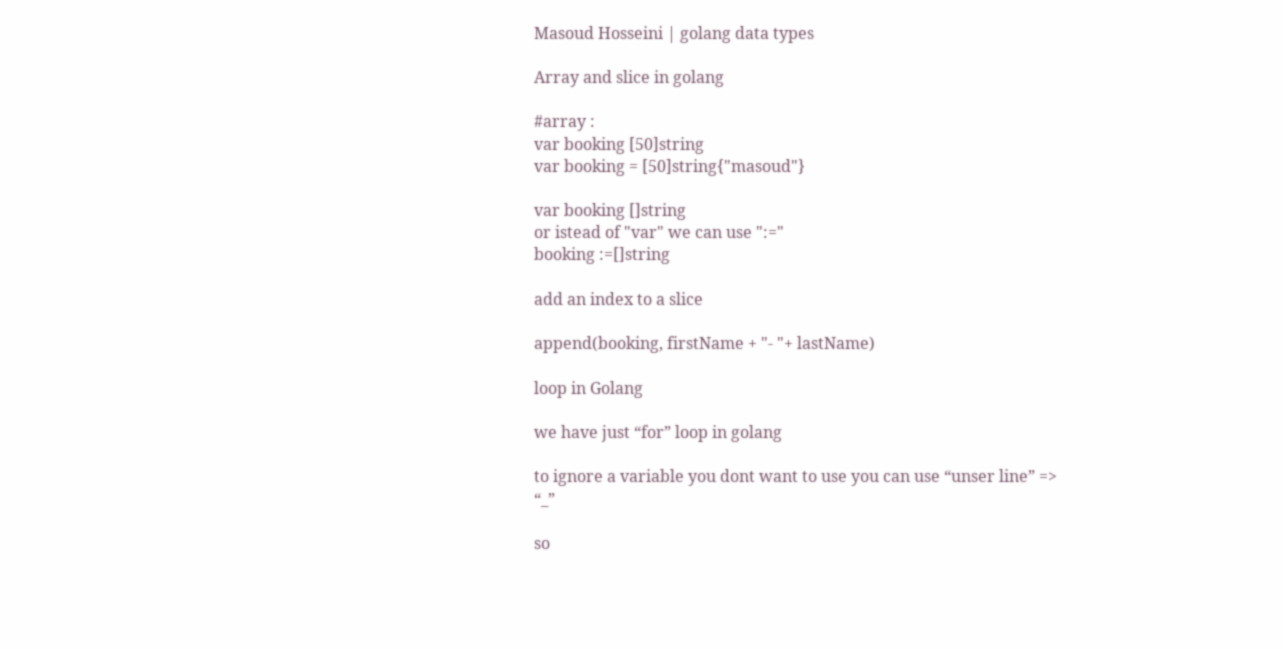Masoud Hosseini | golang data types

Array and slice in golang

#array :
var booking [50]string
var booking = [50]string{"masoud"}

var booking []string
or istead of "var" we can use ":="
booking :=[]string

add an index to a slice

append(booking, firstName + "- "+ lastName)

loop in Golang

we have just “for” loop in golang

to ignore a variable you dont want to use you can use “unser line” => “_”

so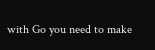with Go you need to make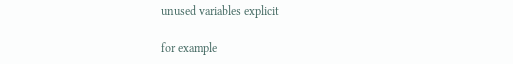unused variables explicit

for example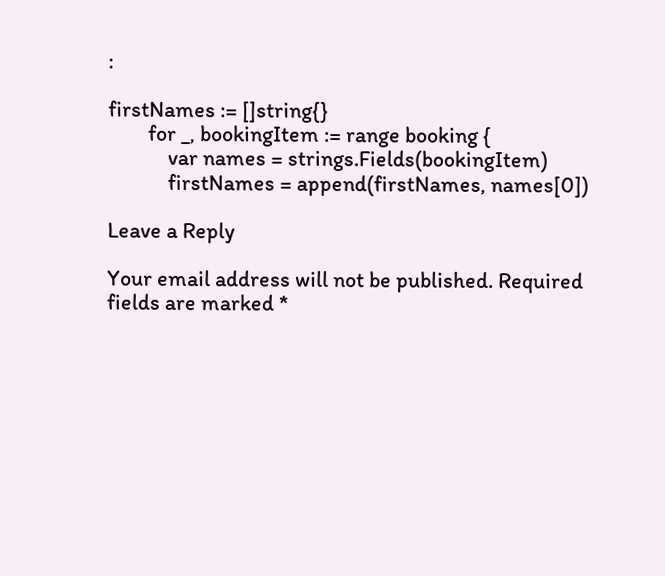:

firstNames := []string{}
        for _, bookingItem := range booking {
            var names = strings.Fields(bookingItem)
            firstNames = append(firstNames, names[0])

Leave a Reply

Your email address will not be published. Required fields are marked *